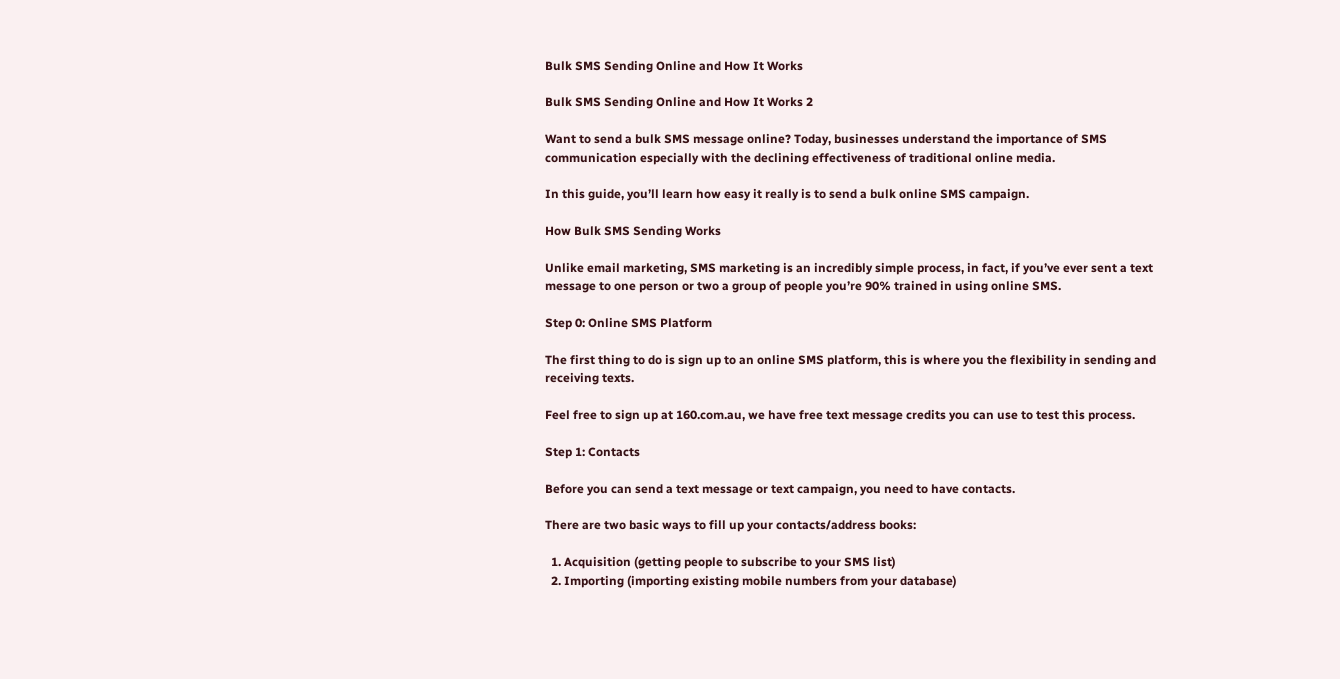Bulk SMS Sending Online and How It Works

Bulk SMS Sending Online and How It Works 2

Want to send a bulk SMS message online? Today, businesses understand the importance of SMS communication especially with the declining effectiveness of traditional online media.

In this guide, you’ll learn how easy it really is to send a bulk online SMS campaign.

How Bulk SMS Sending Works

Unlike email marketing, SMS marketing is an incredibly simple process, in fact, if you’ve ever sent a text message to one person or two a group of people you’re 90% trained in using online SMS.

Step 0: Online SMS Platform

The first thing to do is sign up to an online SMS platform, this is where you the flexibility in sending and receiving texts.

Feel free to sign up at 160.com.au, we have free text message credits you can use to test this process.

Step 1: Contacts

Before you can send a text message or text campaign, you need to have contacts.

There are two basic ways to fill up your contacts/address books:

  1. Acquisition (getting people to subscribe to your SMS list)
  2. Importing (importing existing mobile numbers from your database)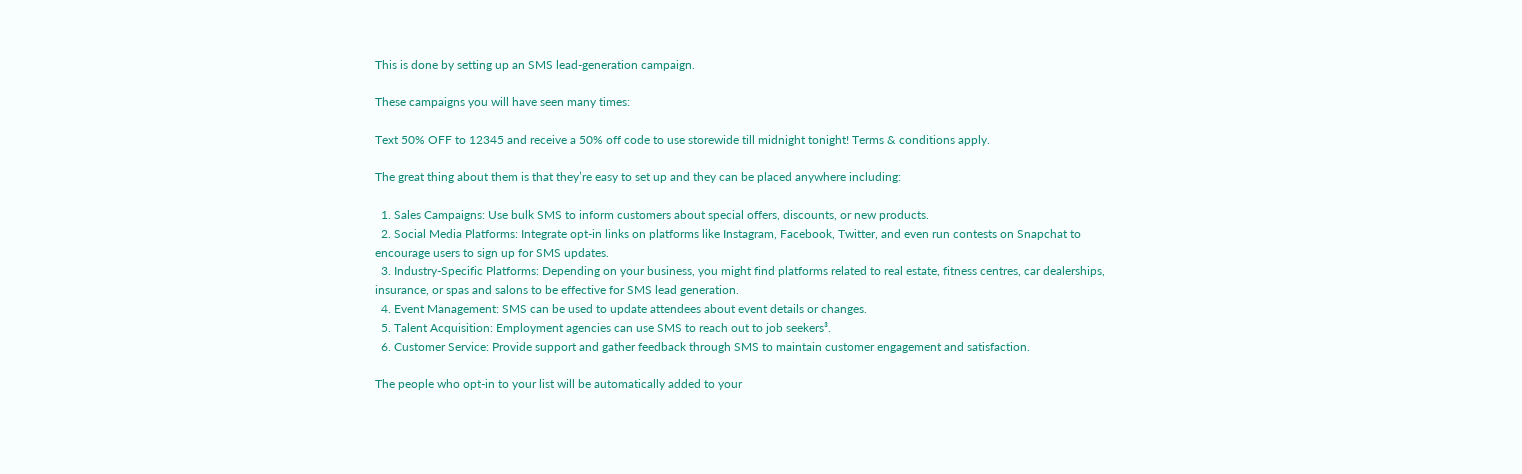This is done by setting up an SMS lead-generation campaign.

These campaigns you will have seen many times:

Text 50% OFF to 12345 and receive a 50% off code to use storewide till midnight tonight! Terms & conditions apply.

The great thing about them is that they’re easy to set up and they can be placed anywhere including:

  1. Sales Campaigns: Use bulk SMS to inform customers about special offers, discounts, or new products.
  2. Social Media Platforms: Integrate opt-in links on platforms like Instagram, Facebook, Twitter, and even run contests on Snapchat to encourage users to sign up for SMS updates.
  3. Industry-Specific Platforms: Depending on your business, you might find platforms related to real estate, fitness centres, car dealerships, insurance, or spas and salons to be effective for SMS lead generation.
  4. Event Management: SMS can be used to update attendees about event details or changes.
  5. Talent Acquisition: Employment agencies can use SMS to reach out to job seekers³.
  6. Customer Service: Provide support and gather feedback through SMS to maintain customer engagement and satisfaction.

The people who opt-in to your list will be automatically added to your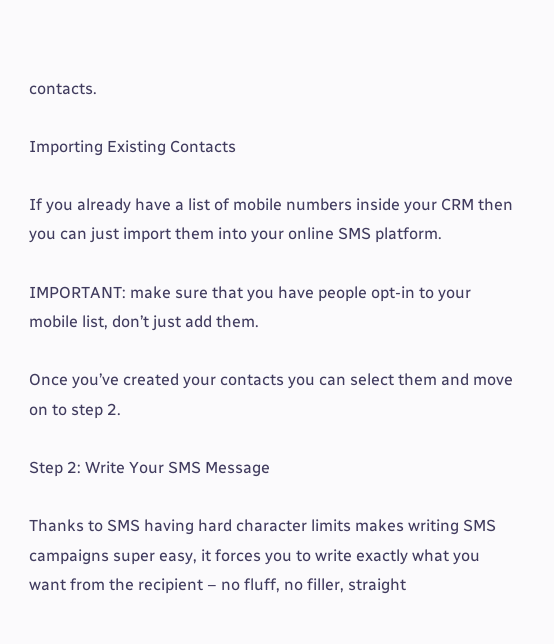contacts.

Importing Existing Contacts

If you already have a list of mobile numbers inside your CRM then you can just import them into your online SMS platform.

IMPORTANT: make sure that you have people opt-in to your mobile list, don’t just add them.

Once you’ve created your contacts you can select them and move on to step 2.

Step 2: Write Your SMS Message

Thanks to SMS having hard character limits makes writing SMS campaigns super easy, it forces you to write exactly what you want from the recipient – no fluff, no filler, straight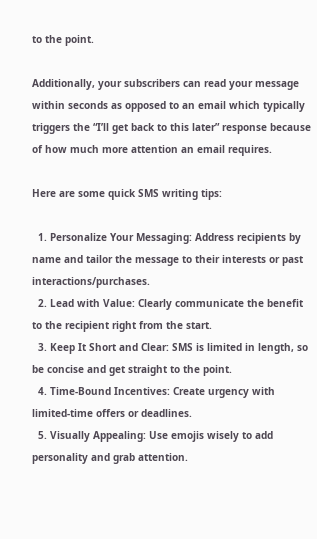to the point.

Additionally, your subscribers can read your message within seconds as opposed to an email which typically triggers the “I’ll get back to this later” response because of how much more attention an email requires.

Here are some quick SMS writing tips:

  1. Personalize Your Messaging: Address recipients by name and tailor the message to their interests or past interactions/purchases.
  2. Lead with Value: Clearly communicate the benefit to the recipient right from the start.
  3. Keep It Short and Clear: SMS is limited in length, so be concise and get straight to the point.
  4. Time-Bound Incentives: Create urgency with limited-time offers or deadlines.
  5. Visually Appealing: Use emojis wisely to add personality and grab attention.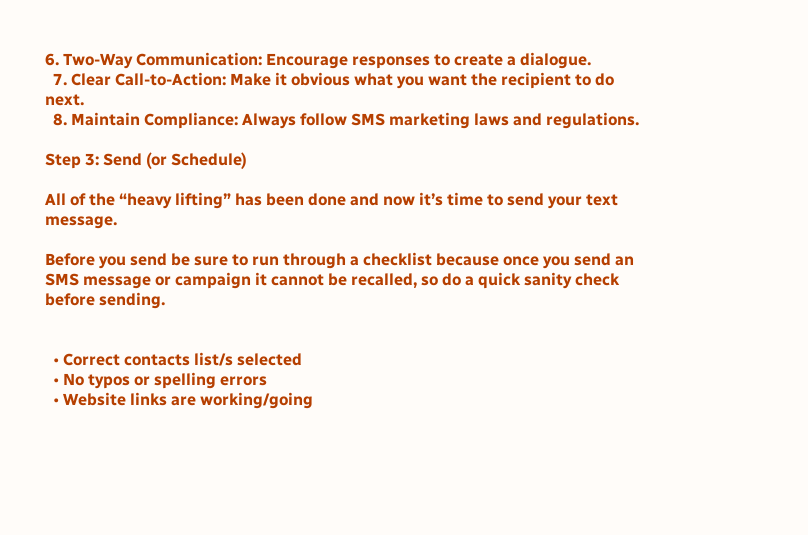6. Two-Way Communication: Encourage responses to create a dialogue.
  7. Clear Call-to-Action: Make it obvious what you want the recipient to do next.
  8. Maintain Compliance: Always follow SMS marketing laws and regulations.

Step 3: Send (or Schedule)

All of the “heavy lifting” has been done and now it’s time to send your text message.

Before you send be sure to run through a checklist because once you send an SMS message or campaign it cannot be recalled, so do a quick sanity check before sending.


  • Correct contacts list/s selected
  • No typos or spelling errors
  • Website links are working/going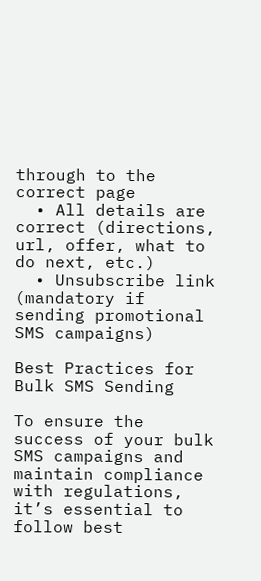through to the correct page
  • All details are correct (directions, url, offer, what to do next, etc.)
  • Unsubscribe link (mandatory if sending promotional SMS campaigns)

Best Practices for Bulk SMS Sending

To ensure the success of your bulk SMS campaigns and maintain compliance with regulations, it’s essential to follow best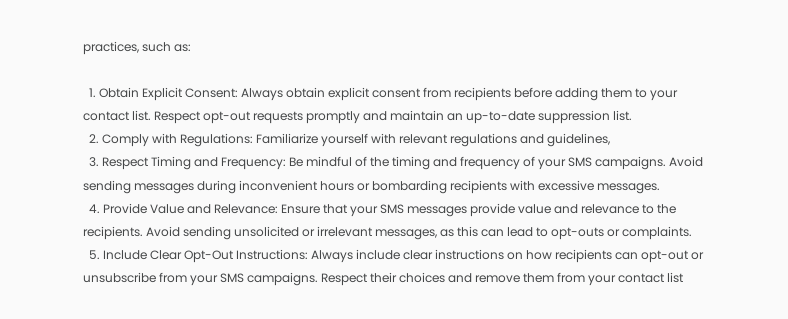practices, such as:

  1. Obtain Explicit Consent: Always obtain explicit consent from recipients before adding them to your contact list. Respect opt-out requests promptly and maintain an up-to-date suppression list.
  2. Comply with Regulations: Familiarize yourself with relevant regulations and guidelines,
  3. Respect Timing and Frequency: Be mindful of the timing and frequency of your SMS campaigns. Avoid sending messages during inconvenient hours or bombarding recipients with excessive messages.
  4. Provide Value and Relevance: Ensure that your SMS messages provide value and relevance to the recipients. Avoid sending unsolicited or irrelevant messages, as this can lead to opt-outs or complaints.
  5. Include Clear Opt-Out Instructions: Always include clear instructions on how recipients can opt-out or unsubscribe from your SMS campaigns. Respect their choices and remove them from your contact list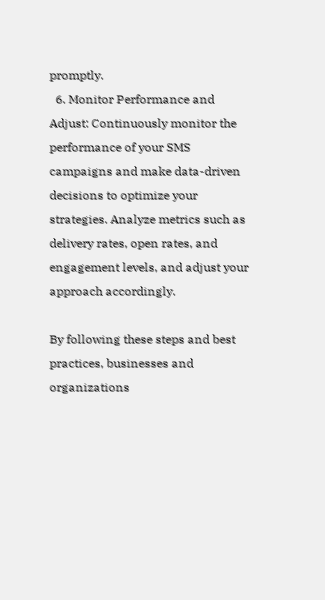promptly.
  6. Monitor Performance and Adjust: Continuously monitor the performance of your SMS campaigns and make data-driven decisions to optimize your strategies. Analyze metrics such as delivery rates, open rates, and engagement levels, and adjust your approach accordingly.

By following these steps and best practices, businesses and organizations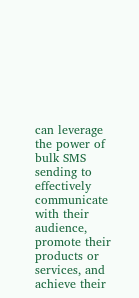can leverage the power of bulk SMS sending to effectively communicate with their audience, promote their products or services, and achieve their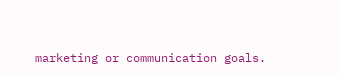marketing or communication goals.